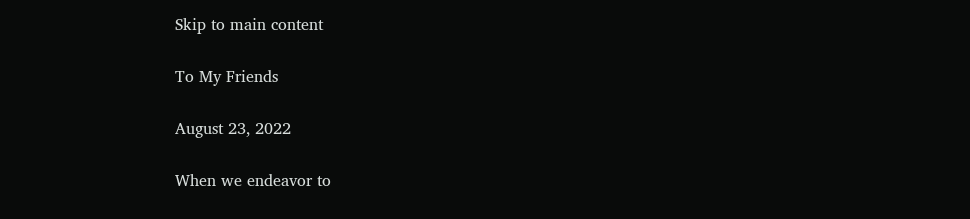Skip to main content

To My Friends

August 23, 2022

When we endeavor to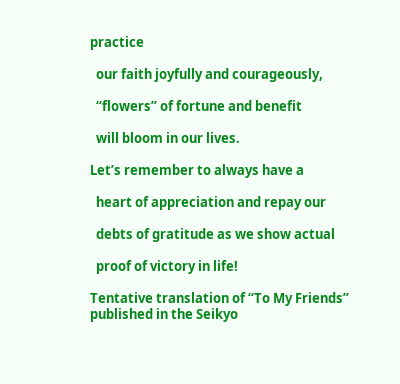practice

  our faith joyfully and courageously,

  “flowers” of fortune and benefit

  will bloom in our lives.

Let’s remember to always have a

  heart of appreciation and repay our

  debts of gratitude as we show actual

  proof of victory in life!

Tentative translation of “To My Friends” published in the Seikyo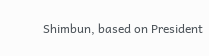Shimbun, based on President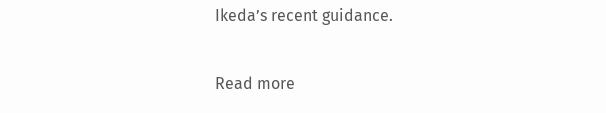Ikeda’s recent guidance.

Read more